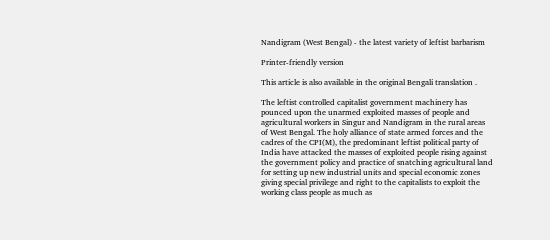Nandigram (West Bengal) - the latest variety of leftist barbarism

Printer-friendly version

This article is also available in the original Bengali translation .

The leftist controlled capitalist government machinery has pounced upon the unarmed exploited masses of people and agricultural workers in Singur and Nandigram in the rural areas of West Bengal. The holy alliance of state armed forces and the cadres of the CPI(M), the predominant leftist political party of India have attacked the masses of exploited people rising against the government policy and practice of snatching agricultural land for setting up new industrial units and special economic zones giving special privilege and right to the capitalists to exploit the working class people as much as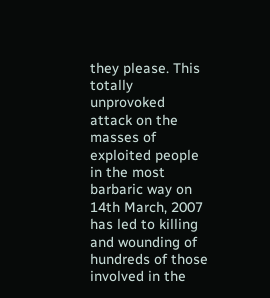they please. This totally unprovoked attack on the masses of exploited people in the most barbaric way on 14th March, 2007 has led to killing and wounding of hundreds of those involved in the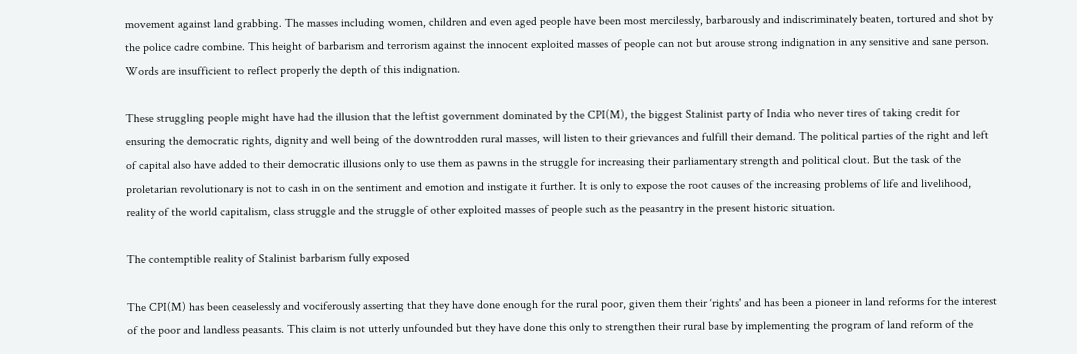movement against land grabbing. The masses including women, children and even aged people have been most mercilessly, barbarously and indiscriminately beaten, tortured and shot by the police cadre combine. This height of barbarism and terrorism against the innocent exploited masses of people can not but arouse strong indignation in any sensitive and sane person. Words are insufficient to reflect properly the depth of this indignation.

These struggling people might have had the illusion that the leftist government dominated by the CPI(M), the biggest Stalinist party of India who never tires of taking credit for ensuring the democratic rights, dignity and well being of the downtrodden rural masses, will listen to their grievances and fulfill their demand. The political parties of the right and left of capital also have added to their democratic illusions only to use them as pawns in the struggle for increasing their parliamentary strength and political clout. But the task of the proletarian revolutionary is not to cash in on the sentiment and emotion and instigate it further. It is only to expose the root causes of the increasing problems of life and livelihood, reality of the world capitalism, class struggle and the struggle of other exploited masses of people such as the peasantry in the present historic situation.

The contemptible reality of Stalinist barbarism fully exposed

The CPI(M) has been ceaselessly and vociferously asserting that they have done enough for the rural poor, given them their ‘rights' and has been a pioneer in land reforms for the interest of the poor and landless peasants. This claim is not utterly unfounded but they have done this only to strengthen their rural base by implementing the program of land reform of the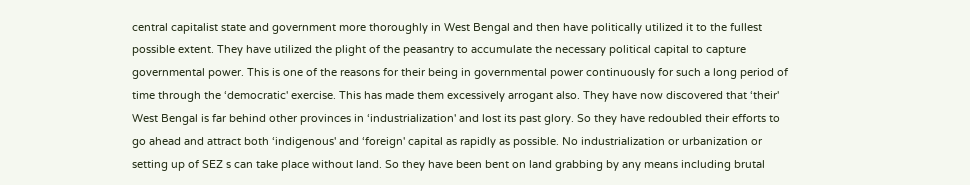central capitalist state and government more thoroughly in West Bengal and then have politically utilized it to the fullest possible extent. They have utilized the plight of the peasantry to accumulate the necessary political capital to capture governmental power. This is one of the reasons for their being in governmental power continuously for such a long period of time through the ‘democratic' exercise. This has made them excessively arrogant also. They have now discovered that ‘their' West Bengal is far behind other provinces in ‘industrialization' and lost its past glory. So they have redoubled their efforts to go ahead and attract both ‘indigenous' and ‘foreign' capital as rapidly as possible. No industrialization or urbanization or setting up of SEZ s can take place without land. So they have been bent on land grabbing by any means including brutal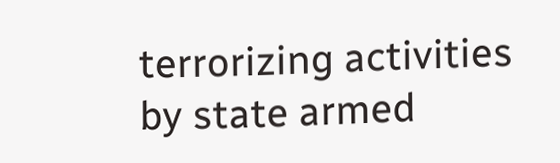terrorizing activities by state armed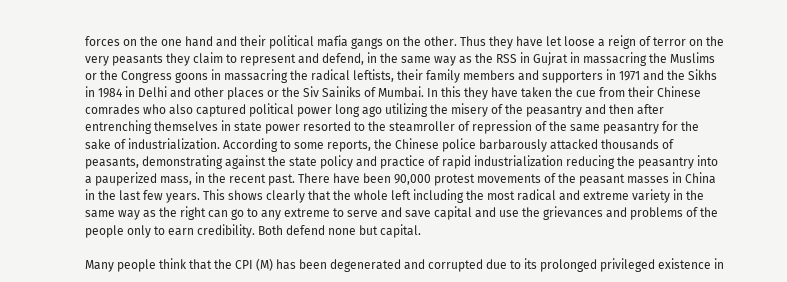forces on the one hand and their political mafia gangs on the other. Thus they have let loose a reign of terror on the very peasants they claim to represent and defend, in the same way as the RSS in Gujrat in massacring the Muslims or the Congress goons in massacring the radical leftists, their family members and supporters in 1971 and the Sikhs in 1984 in Delhi and other places or the Siv Sainiks of Mumbai. In this they have taken the cue from their Chinese comrades who also captured political power long ago utilizing the misery of the peasantry and then after entrenching themselves in state power resorted to the steamroller of repression of the same peasantry for the sake of industrialization. According to some reports, the Chinese police barbarously attacked thousands of peasants, demonstrating against the state policy and practice of rapid industrialization reducing the peasantry into a pauperized mass, in the recent past. There have been 90,000 protest movements of the peasant masses in China in the last few years. This shows clearly that the whole left including the most radical and extreme variety in the same way as the right can go to any extreme to serve and save capital and use the grievances and problems of the people only to earn credibility. Both defend none but capital.

Many people think that the CPI (M) has been degenerated and corrupted due to its prolonged privileged existence in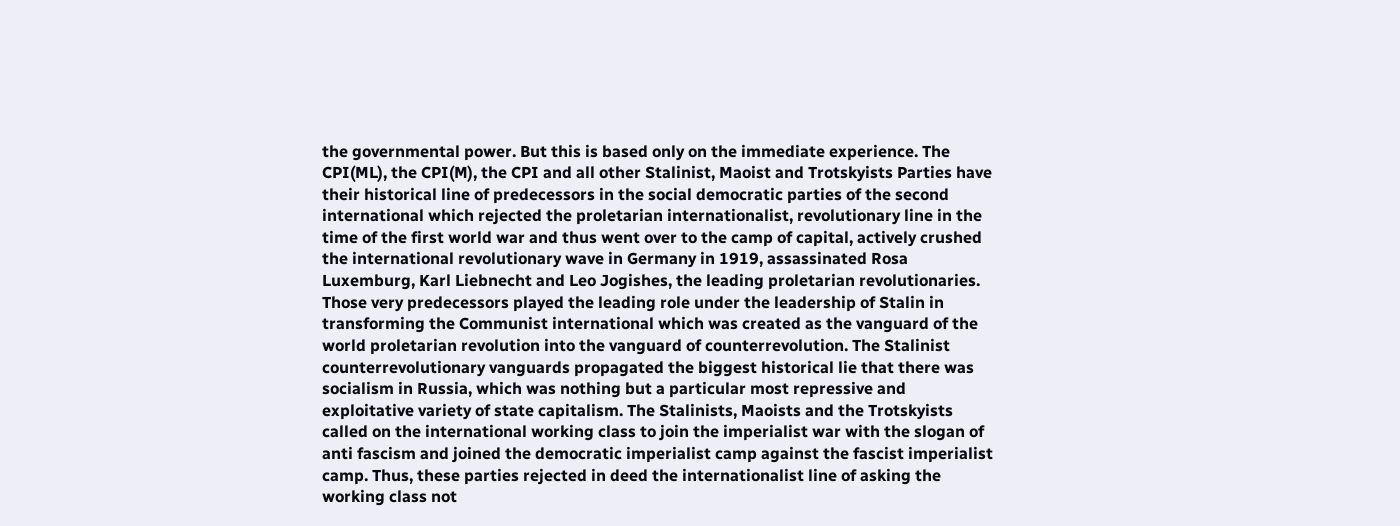the governmental power. But this is based only on the immediate experience. The CPI(ML), the CPI(M), the CPI and all other Stalinist, Maoist and Trotskyists Parties have their historical line of predecessors in the social democratic parties of the second international which rejected the proletarian internationalist, revolutionary line in the time of the first world war and thus went over to the camp of capital, actively crushed the international revolutionary wave in Germany in 1919, assassinated Rosa Luxemburg, Karl Liebnecht and Leo Jogishes, the leading proletarian revolutionaries. Those very predecessors played the leading role under the leadership of Stalin in transforming the Communist international which was created as the vanguard of the world proletarian revolution into the vanguard of counterrevolution. The Stalinist counterrevolutionary vanguards propagated the biggest historical lie that there was socialism in Russia, which was nothing but a particular most repressive and exploitative variety of state capitalism. The Stalinists, Maoists and the Trotskyists called on the international working class to join the imperialist war with the slogan of anti fascism and joined the democratic imperialist camp against the fascist imperialist camp. Thus, these parties rejected in deed the internationalist line of asking the working class not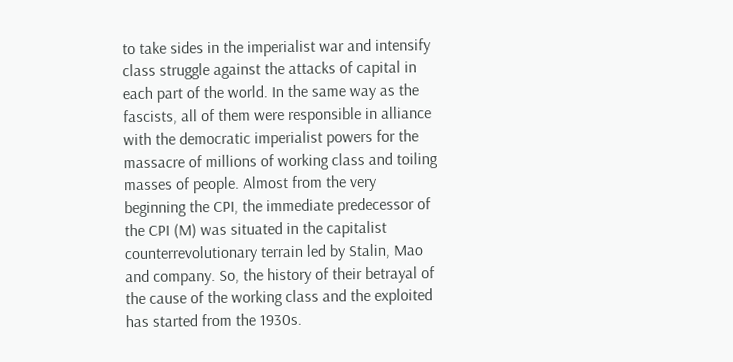to take sides in the imperialist war and intensify class struggle against the attacks of capital in each part of the world. In the same way as the fascists, all of them were responsible in alliance with the democratic imperialist powers for the massacre of millions of working class and toiling masses of people. Almost from the very beginning the CPI, the immediate predecessor of the CPI (M) was situated in the capitalist counterrevolutionary terrain led by Stalin, Mao and company. So, the history of their betrayal of the cause of the working class and the exploited has started from the 1930s.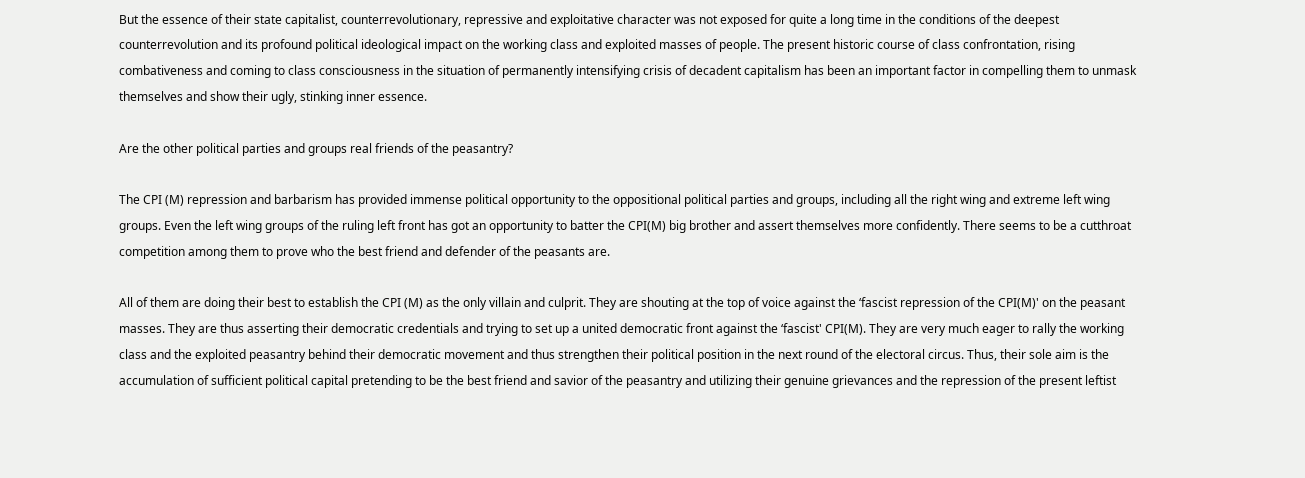But the essence of their state capitalist, counterrevolutionary, repressive and exploitative character was not exposed for quite a long time in the conditions of the deepest counterrevolution and its profound political ideological impact on the working class and exploited masses of people. The present historic course of class confrontation, rising combativeness and coming to class consciousness in the situation of permanently intensifying crisis of decadent capitalism has been an important factor in compelling them to unmask themselves and show their ugly, stinking inner essence.

Are the other political parties and groups real friends of the peasantry?

The CPI (M) repression and barbarism has provided immense political opportunity to the oppositional political parties and groups, including all the right wing and extreme left wing groups. Even the left wing groups of the ruling left front has got an opportunity to batter the CPI(M) big brother and assert themselves more confidently. There seems to be a cutthroat competition among them to prove who the best friend and defender of the peasants are.

All of them are doing their best to establish the CPI (M) as the only villain and culprit. They are shouting at the top of voice against the ‘fascist repression of the CPI(M)' on the peasant masses. They are thus asserting their democratic credentials and trying to set up a united democratic front against the ‘fascist' CPI(M). They are very much eager to rally the working class and the exploited peasantry behind their democratic movement and thus strengthen their political position in the next round of the electoral circus. Thus, their sole aim is the accumulation of sufficient political capital pretending to be the best friend and savior of the peasantry and utilizing their genuine grievances and the repression of the present leftist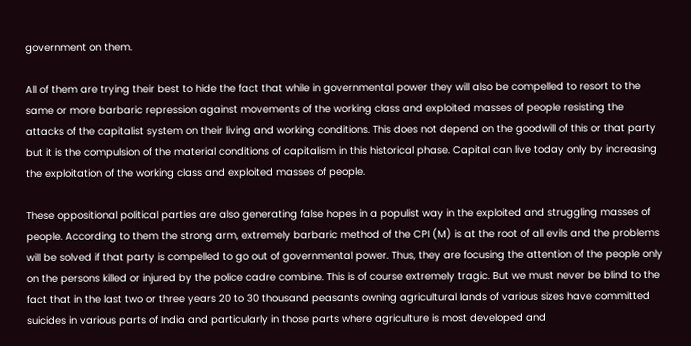government on them.

All of them are trying their best to hide the fact that while in governmental power they will also be compelled to resort to the same or more barbaric repression against movements of the working class and exploited masses of people resisting the attacks of the capitalist system on their living and working conditions. This does not depend on the goodwill of this or that party but it is the compulsion of the material conditions of capitalism in this historical phase. Capital can live today only by increasing the exploitation of the working class and exploited masses of people.

These oppositional political parties are also generating false hopes in a populist way in the exploited and struggling masses of people. According to them the strong arm, extremely barbaric method of the CPI (M) is at the root of all evils and the problems will be solved if that party is compelled to go out of governmental power. Thus, they are focusing the attention of the people only on the persons killed or injured by the police cadre combine. This is of course extremely tragic. But we must never be blind to the fact that in the last two or three years 20 to 30 thousand peasants owning agricultural lands of various sizes have committed suicides in various parts of India and particularly in those parts where agriculture is most developed and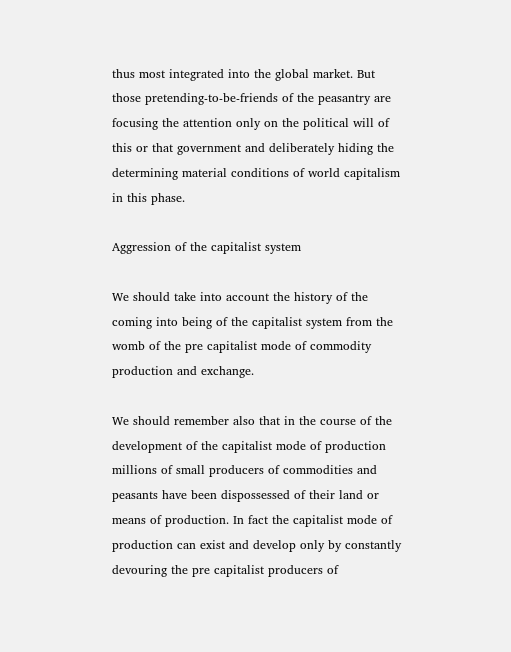thus most integrated into the global market. But those pretending-to-be-friends of the peasantry are focusing the attention only on the political will of this or that government and deliberately hiding the determining material conditions of world capitalism in this phase.

Aggression of the capitalist system

We should take into account the history of the coming into being of the capitalist system from the womb of the pre capitalist mode of commodity production and exchange.

We should remember also that in the course of the development of the capitalist mode of production millions of small producers of commodities and peasants have been dispossessed of their land or means of production. In fact the capitalist mode of production can exist and develop only by constantly devouring the pre capitalist producers of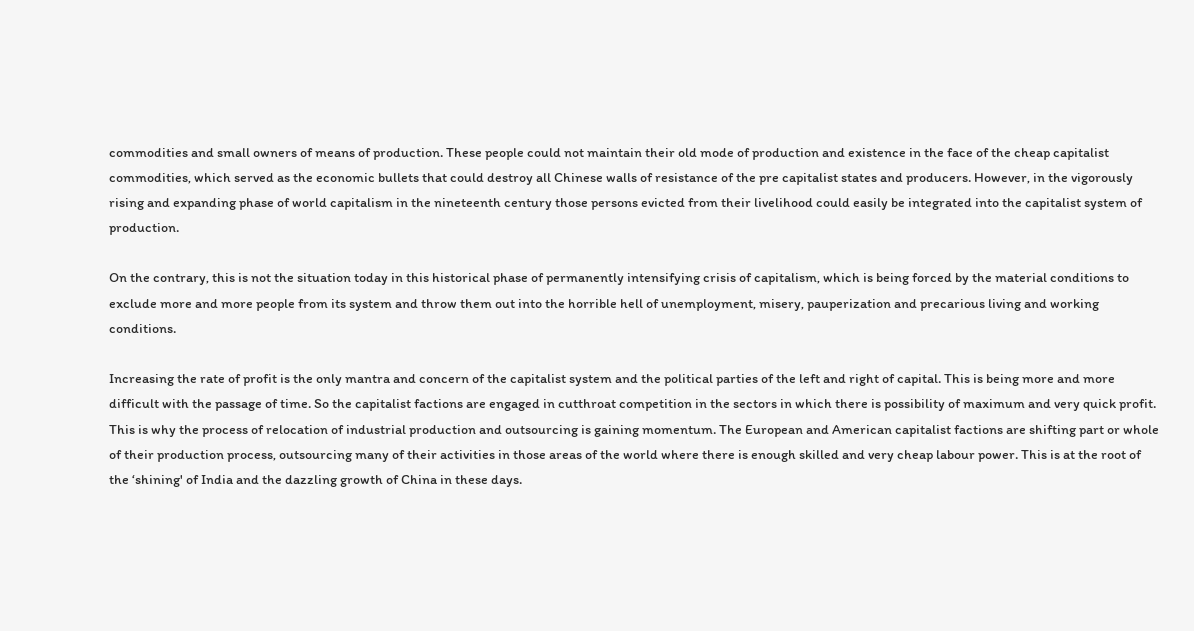commodities and small owners of means of production. These people could not maintain their old mode of production and existence in the face of the cheap capitalist commodities, which served as the economic bullets that could destroy all Chinese walls of resistance of the pre capitalist states and producers. However, in the vigorously rising and expanding phase of world capitalism in the nineteenth century those persons evicted from their livelihood could easily be integrated into the capitalist system of production.

On the contrary, this is not the situation today in this historical phase of permanently intensifying crisis of capitalism, which is being forced by the material conditions to exclude more and more people from its system and throw them out into the horrible hell of unemployment, misery, pauperization and precarious living and working conditions.

Increasing the rate of profit is the only mantra and concern of the capitalist system and the political parties of the left and right of capital. This is being more and more difficult with the passage of time. So the capitalist factions are engaged in cutthroat competition in the sectors in which there is possibility of maximum and very quick profit. This is why the process of relocation of industrial production and outsourcing is gaining momentum. The European and American capitalist factions are shifting part or whole of their production process, outsourcing many of their activities in those areas of the world where there is enough skilled and very cheap labour power. This is at the root of the ‘shining' of India and the dazzling growth of China in these days.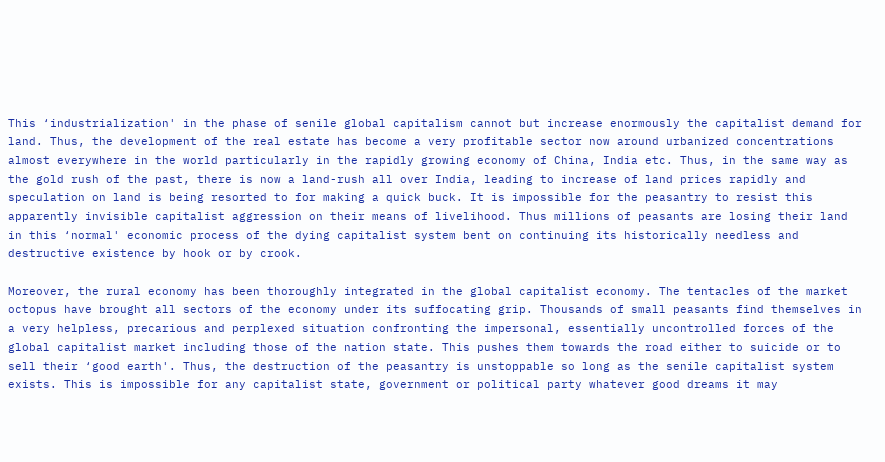This ‘industrialization' in the phase of senile global capitalism cannot but increase enormously the capitalist demand for land. Thus, the development of the real estate has become a very profitable sector now around urbanized concentrations almost everywhere in the world particularly in the rapidly growing economy of China, India etc. Thus, in the same way as the gold rush of the past, there is now a land-rush all over India, leading to increase of land prices rapidly and speculation on land is being resorted to for making a quick buck. It is impossible for the peasantry to resist this apparently invisible capitalist aggression on their means of livelihood. Thus millions of peasants are losing their land in this ‘normal' economic process of the dying capitalist system bent on continuing its historically needless and destructive existence by hook or by crook.

Moreover, the rural economy has been thoroughly integrated in the global capitalist economy. The tentacles of the market octopus have brought all sectors of the economy under its suffocating grip. Thousands of small peasants find themselves in a very helpless, precarious and perplexed situation confronting the impersonal, essentially uncontrolled forces of the global capitalist market including those of the nation state. This pushes them towards the road either to suicide or to sell their ‘good earth'. Thus, the destruction of the peasantry is unstoppable so long as the senile capitalist system exists. This is impossible for any capitalist state, government or political party whatever good dreams it may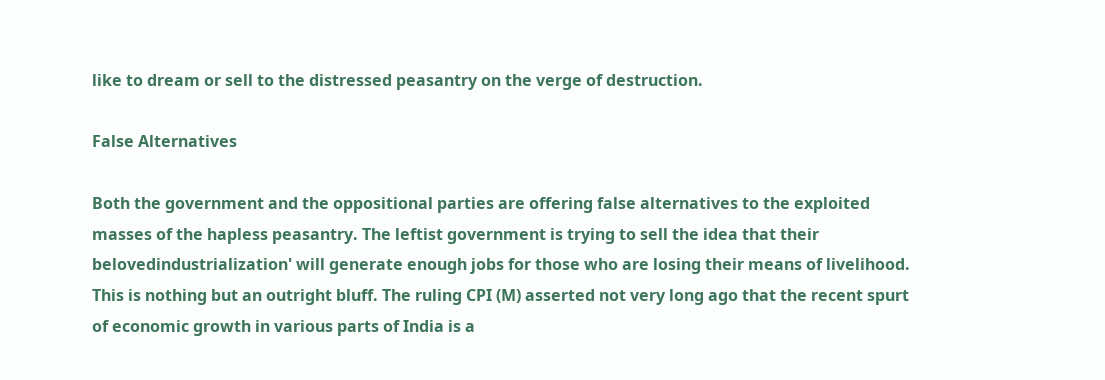like to dream or sell to the distressed peasantry on the verge of destruction.

False Alternatives

Both the government and the oppositional parties are offering false alternatives to the exploited masses of the hapless peasantry. The leftist government is trying to sell the idea that their belovedindustrialization' will generate enough jobs for those who are losing their means of livelihood. This is nothing but an outright bluff. The ruling CPI (M) asserted not very long ago that the recent spurt of economic growth in various parts of India is a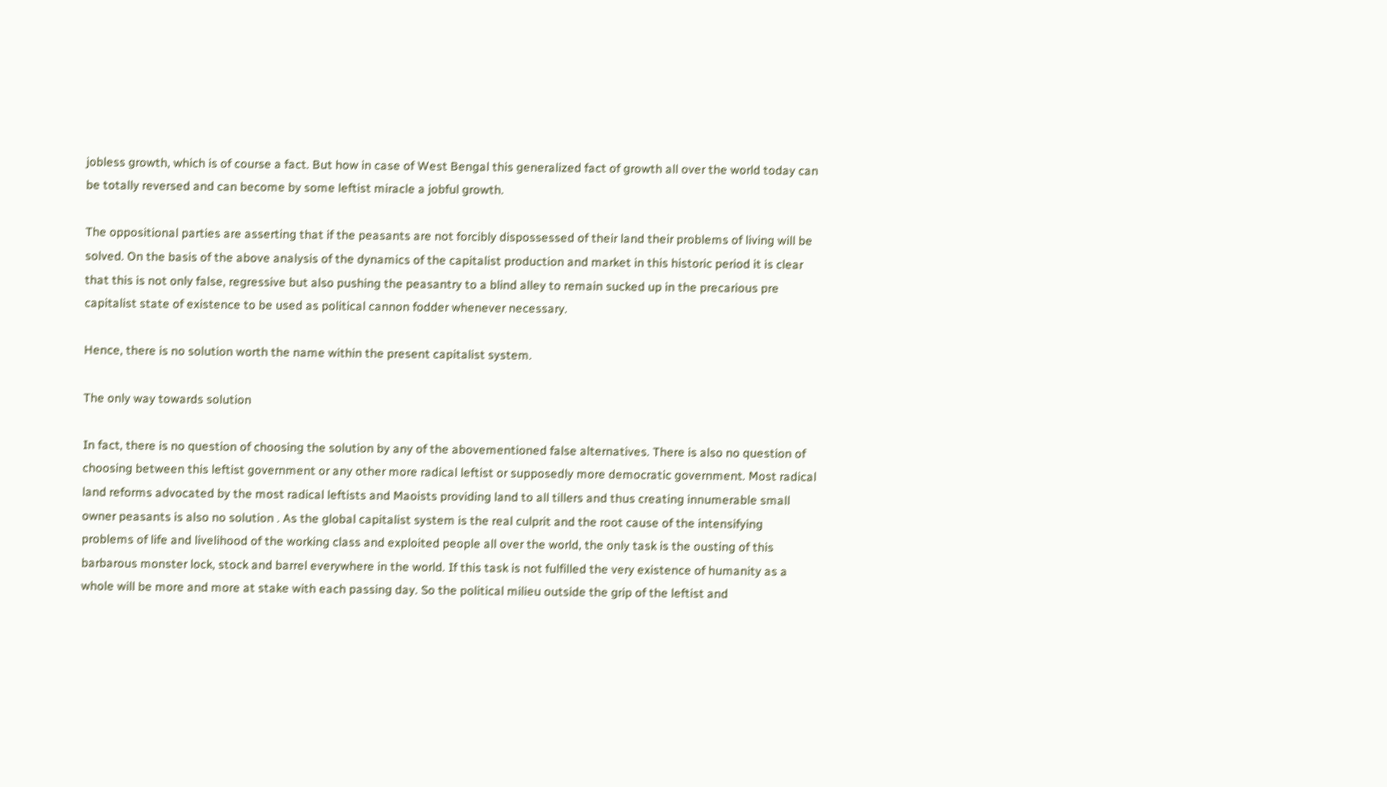jobless growth, which is of course a fact. But how in case of West Bengal this generalized fact of growth all over the world today can be totally reversed and can become by some leftist miracle a jobful growth.

The oppositional parties are asserting that if the peasants are not forcibly dispossessed of their land their problems of living will be solved. On the basis of the above analysis of the dynamics of the capitalist production and market in this historic period it is clear that this is not only false, regressive but also pushing the peasantry to a blind alley to remain sucked up in the precarious pre capitalist state of existence to be used as political cannon fodder whenever necessary.

Hence, there is no solution worth the name within the present capitalist system.

The only way towards solution

In fact, there is no question of choosing the solution by any of the abovementioned false alternatives. There is also no question of choosing between this leftist government or any other more radical leftist or supposedly more democratic government. Most radical land reforms advocated by the most radical leftists and Maoists providing land to all tillers and thus creating innumerable small owner peasants is also no solution . As the global capitalist system is the real culprit and the root cause of the intensifying problems of life and livelihood of the working class and exploited people all over the world, the only task is the ousting of this barbarous monster lock, stock and barrel everywhere in the world. If this task is not fulfilled the very existence of humanity as a whole will be more and more at stake with each passing day. So the political milieu outside the grip of the leftist and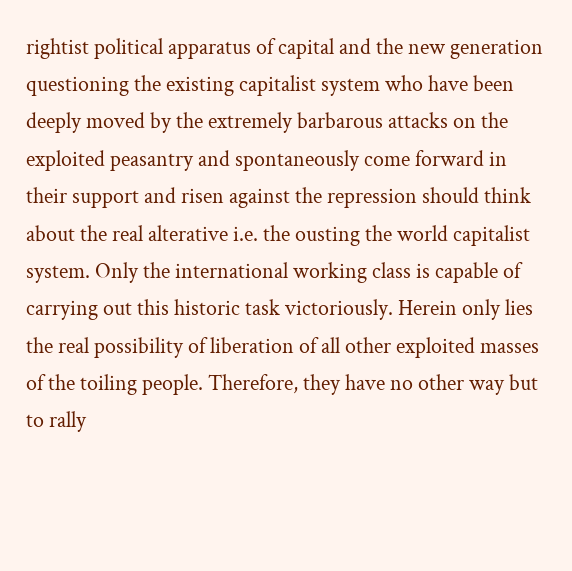rightist political apparatus of capital and the new generation questioning the existing capitalist system who have been deeply moved by the extremely barbarous attacks on the exploited peasantry and spontaneously come forward in their support and risen against the repression should think about the real alterative i.e. the ousting the world capitalist system. Only the international working class is capable of carrying out this historic task victoriously. Herein only lies the real possibility of liberation of all other exploited masses of the toiling people. Therefore, they have no other way but to rally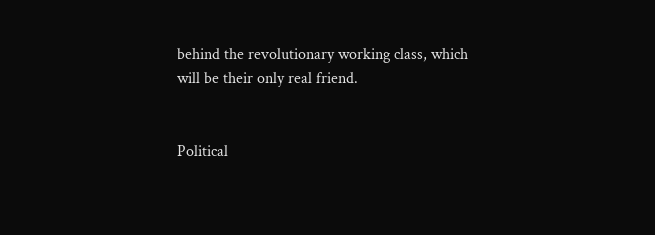behind the revolutionary working class, which will be their only real friend.


Political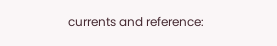currents and reference: